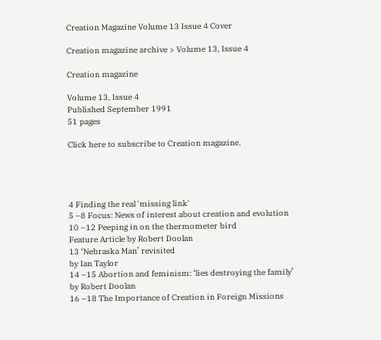Creation Magazine Volume 13 Issue 4 Cover

Creation magazine archive > Volume 13, Issue 4

Creation magazine

Volume 13, Issue 4
Published September 1991
51 pages

Click here to subscribe to Creation magazine.




4 Finding the real 'missing link'
5 –8 Focus: News of interest about creation and evolution
10 –12 Peeping in on the thermometer bird
Feature Article by Robert Doolan
13 ‘Nebraska Man’ revisited
by Ian Taylor
14 –15 Abortion and feminism: ‘lies destroying the family’
by Robert Doolan
16 –18 The Importance of Creation in Foreign Missions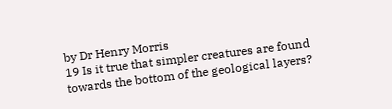by Dr Henry Morris
19 Is it true that simpler creatures are found towards the bottom of the geological layers?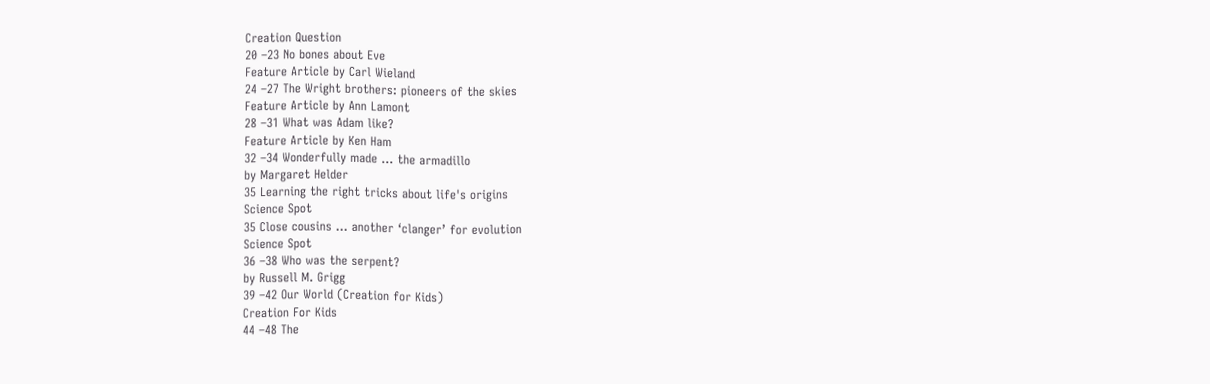Creation Question
20 –23 No bones about Eve
Feature Article by Carl Wieland
24 –27 The Wright brothers: pioneers of the skies
Feature Article by Ann Lamont
28 –31 What was Adam like?
Feature Article by Ken Ham
32 –34 Wonderfully made … the armadillo
by Margaret Helder
35 Learning the right tricks about life's origins
Science Spot
35 Close cousins … another ‘clanger’ for evolution
Science Spot
36 –38 Who was the serpent?
by Russell M. Grigg
39 –42 Our World (Creation for Kids)
Creation For Kids
44 –48 The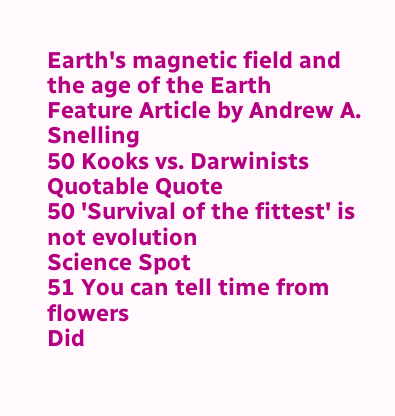Earth's magnetic field and the age of the Earth
Feature Article by Andrew A. Snelling
50 Kooks vs. Darwinists
Quotable Quote
50 'Survival of the fittest' is not evolution
Science Spot
51 You can tell time from flowers
Did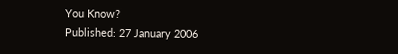You Know?
Published: 27 January 2006